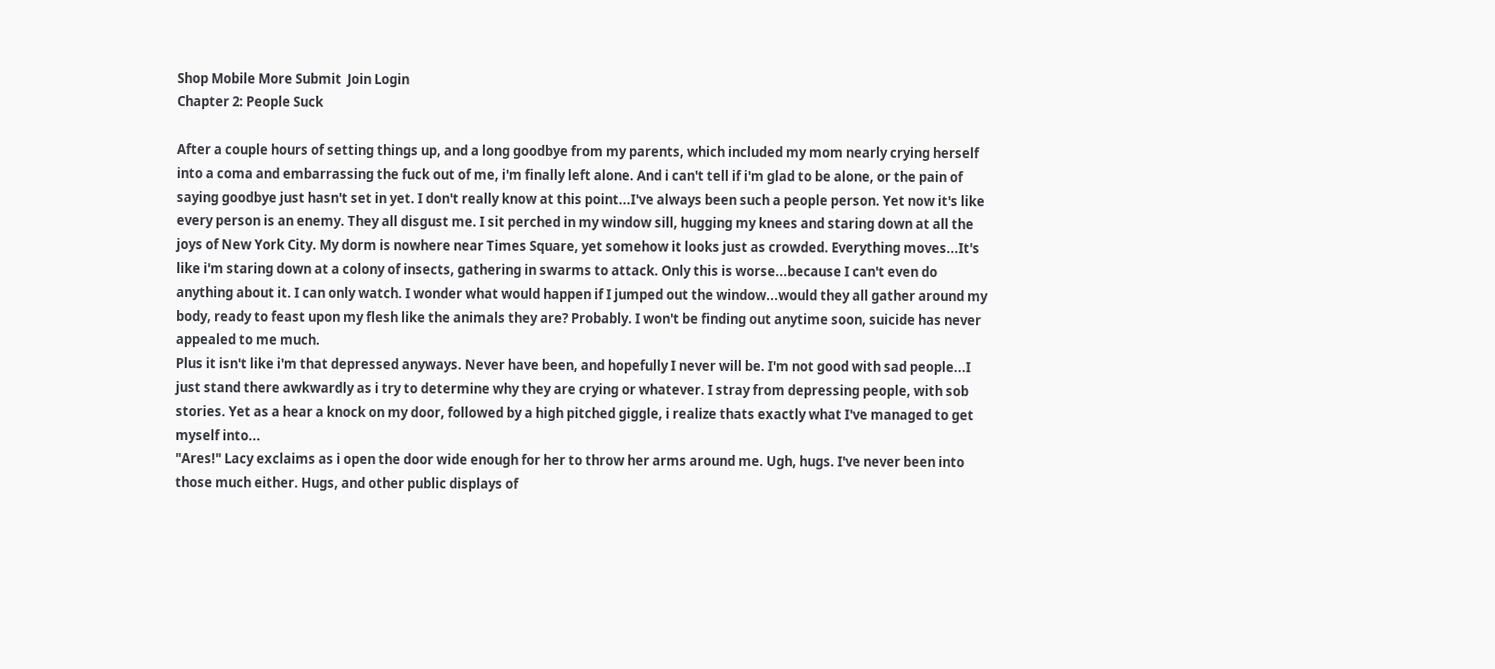Shop Mobile More Submit  Join Login
Chapter 2: People Suck

After a couple hours of setting things up, and a long goodbye from my parents, which included my mom nearly crying herself into a coma and embarrassing the fuck out of me, i'm finally left alone. And i can't tell if i'm glad to be alone, or the pain of saying goodbye just hasn't set in yet. I don't really know at this point...I've always been such a people person. Yet now it's like every person is an enemy. They all disgust me. I sit perched in my window sill, hugging my knees and staring down at all the joys of New York City. My dorm is nowhere near Times Square, yet somehow it looks just as crowded. Everything moves...It's like i'm staring down at a colony of insects, gathering in swarms to attack. Only this is worse...because I can't even do anything about it. I can only watch. I wonder what would happen if I jumped out the window...would they all gather around my body, ready to feast upon my flesh like the animals they are? Probably. I won't be finding out anytime soon, suicide has never appealed to me much.
Plus it isn't like i'm that depressed anyways. Never have been, and hopefully I never will be. I'm not good with sad people...I just stand there awkwardly as i try to determine why they are crying or whatever. I stray from depressing people, with sob stories. Yet as a hear a knock on my door, followed by a high pitched giggle, i realize thats exactly what I've managed to get myself into...
"Ares!" Lacy exclaims as i open the door wide enough for her to throw her arms around me. Ugh, hugs. I've never been into those much either. Hugs, and other public displays of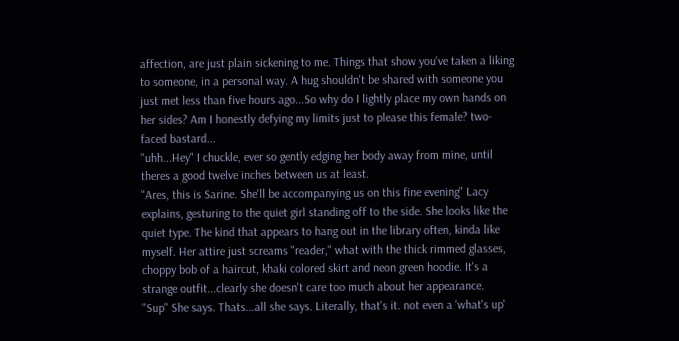affection, are just plain sickening to me. Things that show you've taken a liking to someone, in a personal way. A hug shouldn't be shared with someone you just met less than five hours ago...So why do I lightly place my own hands on her sides? Am I honestly defying my limits just to please this female? two-faced bastard...
"uhh...Hey" I chuckle, ever so gently edging her body away from mine, until theres a good twelve inches between us at least.
"Ares, this is Sarine. She'll be accompanying us on this fine evening" Lacy explains, gesturing to the quiet girl standing off to the side. She looks like the quiet type. The kind that appears to hang out in the library often, kinda like myself. Her attire just screams "reader," what with the thick rimmed glasses, choppy bob of a haircut, khaki colored skirt and neon green hoodie. It's a strange outfit...clearly she doesn't care too much about her appearance.
"Sup" She says. Thats...all she says. Literally, that's it. not even a 'what's up'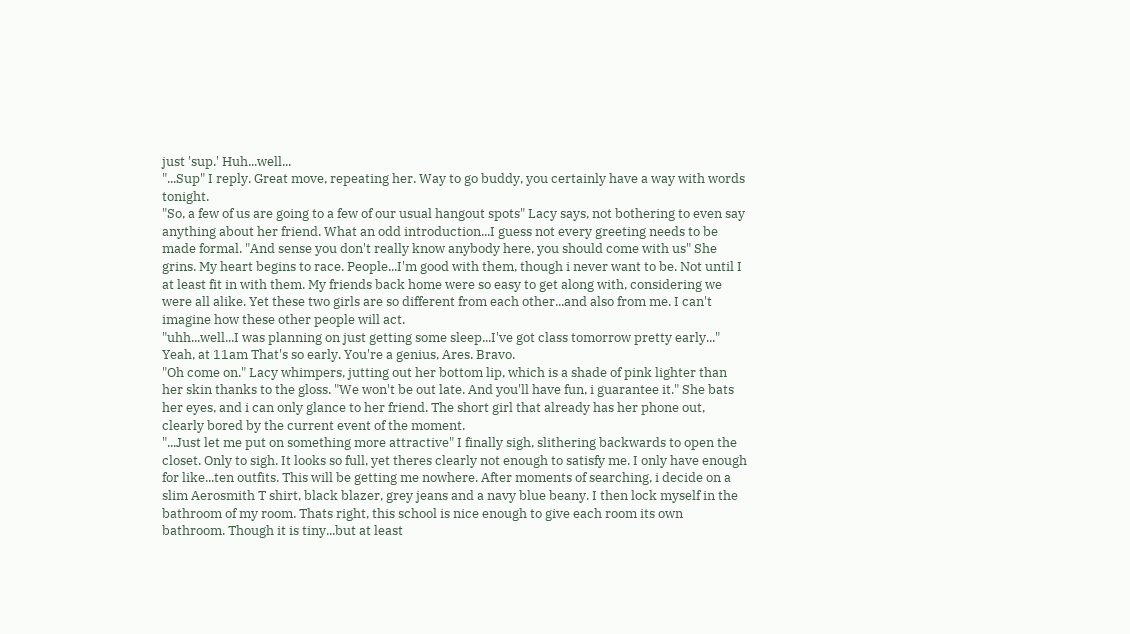just 'sup.' Huh...well...
"...Sup" I reply. Great move, repeating her. Way to go buddy, you certainly have a way with words tonight.
"So, a few of us are going to a few of our usual hangout spots" Lacy says, not bothering to even say anything about her friend. What an odd introduction...I guess not every greeting needs to be made formal. "And sense you don't really know anybody here, you should come with us" She grins. My heart begins to race. People...I'm good with them, though i never want to be. Not until I at least fit in with them. My friends back home were so easy to get along with, considering we were all alike. Yet these two girls are so different from each other...and also from me. I can't imagine how these other people will act.
"uhh...well...I was planning on just getting some sleep...I've got class tomorrow pretty early..." Yeah, at 11am That's so early. You're a genius, Ares. Bravo.
"Oh come on." Lacy whimpers, jutting out her bottom lip, which is a shade of pink lighter than her skin thanks to the gloss. "We won't be out late. And you'll have fun, i guarantee it." She bats her eyes, and i can only glance to her friend. The short girl that already has her phone out, clearly bored by the current event of the moment.
"...Just let me put on something more attractive" I finally sigh, slithering backwards to open the closet. Only to sigh. It looks so full, yet theres clearly not enough to satisfy me. I only have enough for like...ten outfits. This will be getting me nowhere. After moments of searching, i decide on a slim Aerosmith T shirt, black blazer, grey jeans and a navy blue beany. I then lock myself in the bathroom of my room. Thats right, this school is nice enough to give each room its own bathroom. Though it is tiny...but at least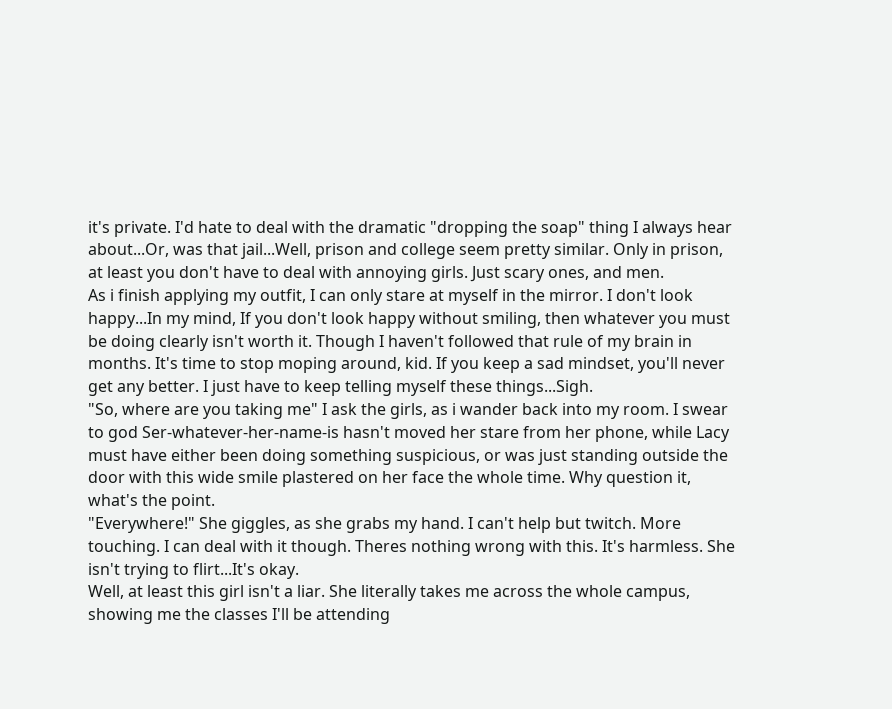it's private. I'd hate to deal with the dramatic "dropping the soap" thing I always hear about...Or, was that jail...Well, prison and college seem pretty similar. Only in prison, at least you don't have to deal with annoying girls. Just scary ones, and men.
As i finish applying my outfit, I can only stare at myself in the mirror. I don't look happy...In my mind, If you don't look happy without smiling, then whatever you must be doing clearly isn't worth it. Though I haven't followed that rule of my brain in months. It's time to stop moping around, kid. If you keep a sad mindset, you'll never get any better. I just have to keep telling myself these things...Sigh.
"So, where are you taking me" I ask the girls, as i wander back into my room. I swear to god Ser-whatever-her-name-is hasn't moved her stare from her phone, while Lacy must have either been doing something suspicious, or was just standing outside the door with this wide smile plastered on her face the whole time. Why question it, what's the point.
"Everywhere!" She giggles, as she grabs my hand. I can't help but twitch. More touching. I can deal with it though. Theres nothing wrong with this. It's harmless. She isn't trying to flirt...It's okay.
Well, at least this girl isn't a liar. She literally takes me across the whole campus, showing me the classes I'll be attending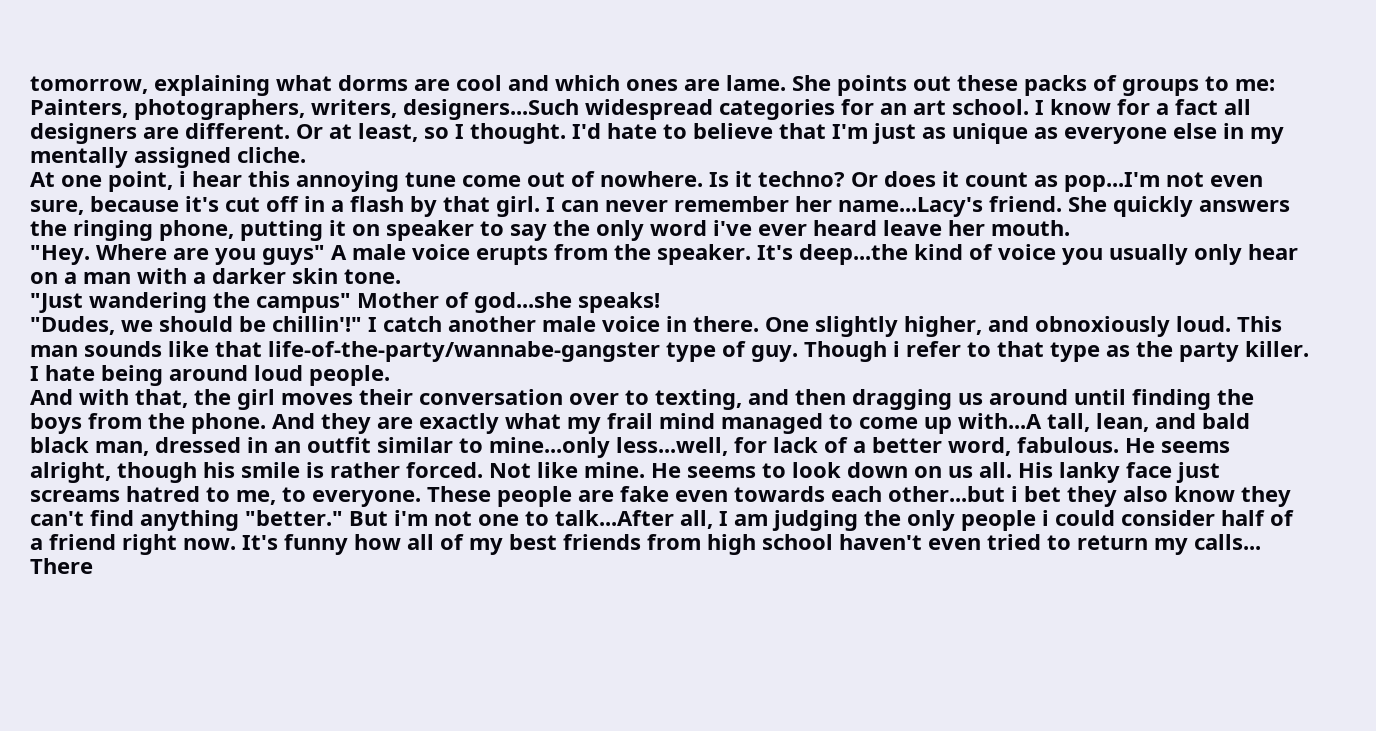tomorrow, explaining what dorms are cool and which ones are lame. She points out these packs of groups to me: Painters, photographers, writers, designers...Such widespread categories for an art school. I know for a fact all designers are different. Or at least, so I thought. I'd hate to believe that I'm just as unique as everyone else in my mentally assigned cliche.
At one point, i hear this annoying tune come out of nowhere. Is it techno? Or does it count as pop...I'm not even sure, because it's cut off in a flash by that girl. I can never remember her name...Lacy's friend. She quickly answers the ringing phone, putting it on speaker to say the only word i've ever heard leave her mouth.
"Hey. Where are you guys" A male voice erupts from the speaker. It's deep...the kind of voice you usually only hear on a man with a darker skin tone.
"Just wandering the campus" Mother of god...she speaks!
"Dudes, we should be chillin'!" I catch another male voice in there. One slightly higher, and obnoxiously loud. This man sounds like that life-of-the-party/wannabe-gangster type of guy. Though i refer to that type as the party killer. I hate being around loud people.
And with that, the girl moves their conversation over to texting, and then dragging us around until finding the boys from the phone. And they are exactly what my frail mind managed to come up with...A tall, lean, and bald black man, dressed in an outfit similar to mine...only less...well, for lack of a better word, fabulous. He seems alright, though his smile is rather forced. Not like mine. He seems to look down on us all. His lanky face just screams hatred to me, to everyone. These people are fake even towards each other...but i bet they also know they can't find anything "better." But i'm not one to talk...After all, I am judging the only people i could consider half of a friend right now. It's funny how all of my best friends from high school haven't even tried to return my calls...
There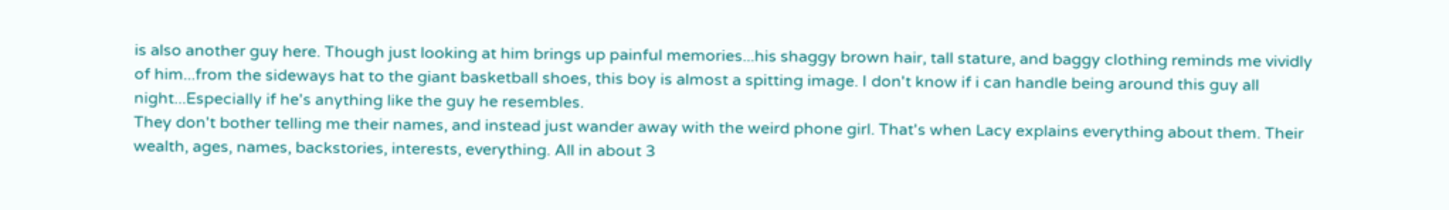is also another guy here. Though just looking at him brings up painful memories...his shaggy brown hair, tall stature, and baggy clothing reminds me vividly of him...from the sideways hat to the giant basketball shoes, this boy is almost a spitting image. I don't know if i can handle being around this guy all night...Especially if he's anything like the guy he resembles.
They don't bother telling me their names, and instead just wander away with the weird phone girl. That's when Lacy explains everything about them. Their wealth, ages, names, backstories, interests, everything. All in about 3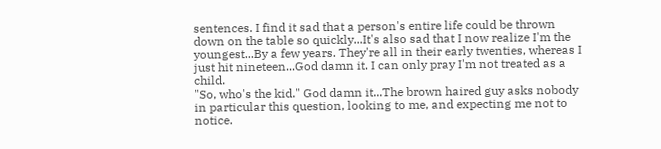sentences. I find it sad that a person's entire life could be thrown down on the table so quickly...It's also sad that I now realize I'm the youngest...By a few years. They're all in their early twenties, whereas I just hit nineteen...God damn it. I can only pray I'm not treated as a child.
"So, who's the kid." God damn it...The brown haired guy asks nobody in particular this question, looking to me, and expecting me not to notice.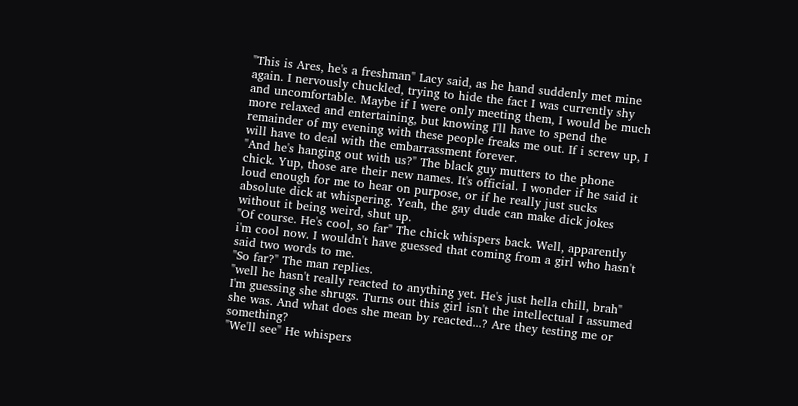"This is Ares, he's a freshman" Lacy said, as he hand suddenly met mine again. I nervously chuckled, trying to hide the fact I was currently shy and uncomfortable. Maybe if I were only meeting them, I would be much more relaxed and entertaining, but knowing I'll have to spend the remainder of my evening with these people freaks me out. If i screw up, I will have to deal with the embarrassment forever.
"And he's hanging out with us?" The black guy mutters to the phone chick. Yup, those are their new names. It's official. I wonder if he said it loud enough for me to hear on purpose, or if he really just sucks absolute dick at whispering. Yeah, the gay dude can make dick jokes without it being weird, shut up.
"Of course. He's cool, so far" The chick whispers back. Well, apparently i'm cool now. I wouldn't have guessed that coming from a girl who hasn't said two words to me.
"So far?" The man replies.
"well he hasn't really reacted to anything yet. He's just hella chill, brah" I'm guessing she shrugs. Turns out this girl isn't the intellectual I assumed she was. And what does she mean by reacted...? Are they testing me or something?
"We'll see" He whispers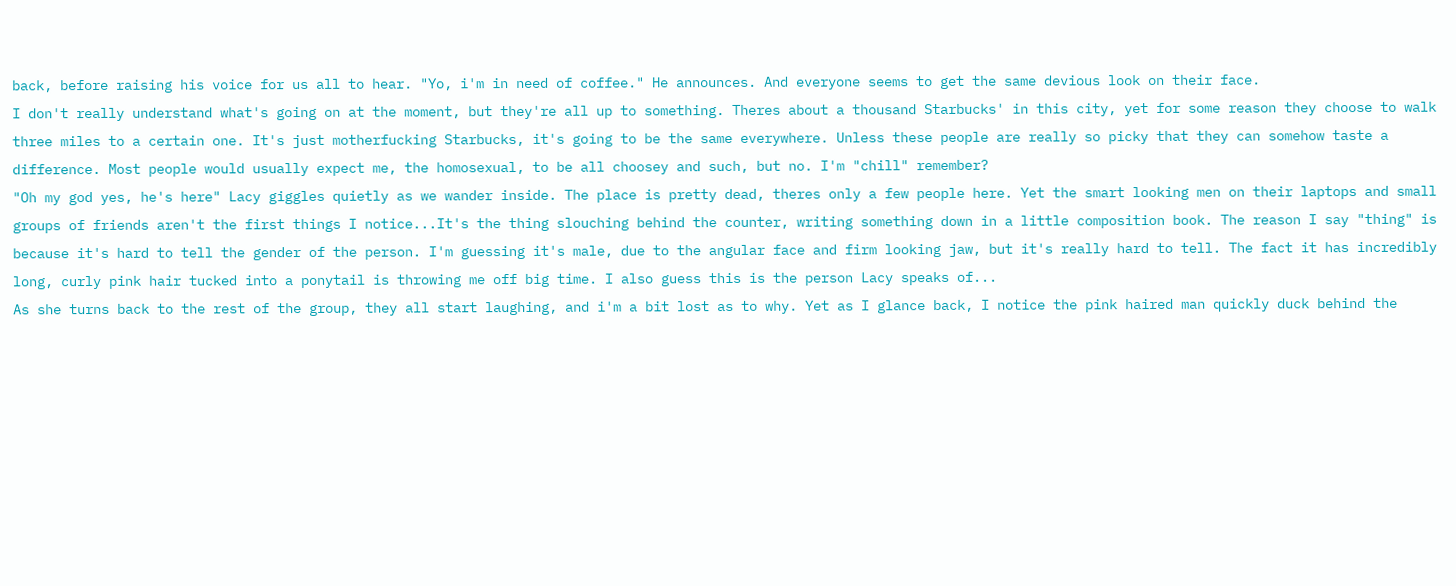back, before raising his voice for us all to hear. "Yo, i'm in need of coffee." He announces. And everyone seems to get the same devious look on their face.
I don't really understand what's going on at the moment, but they're all up to something. Theres about a thousand Starbucks' in this city, yet for some reason they choose to walk three miles to a certain one. It's just motherfucking Starbucks, it's going to be the same everywhere. Unless these people are really so picky that they can somehow taste a difference. Most people would usually expect me, the homosexual, to be all choosey and such, but no. I'm "chill" remember?
"Oh my god yes, he's here" Lacy giggles quietly as we wander inside. The place is pretty dead, theres only a few people here. Yet the smart looking men on their laptops and small groups of friends aren't the first things I notice...It's the thing slouching behind the counter, writing something down in a little composition book. The reason I say "thing" is because it's hard to tell the gender of the person. I'm guessing it's male, due to the angular face and firm looking jaw, but it's really hard to tell. The fact it has incredibly long, curly pink hair tucked into a ponytail is throwing me off big time. I also guess this is the person Lacy speaks of...
As she turns back to the rest of the group, they all start laughing, and i'm a bit lost as to why. Yet as I glance back, I notice the pink haired man quickly duck behind the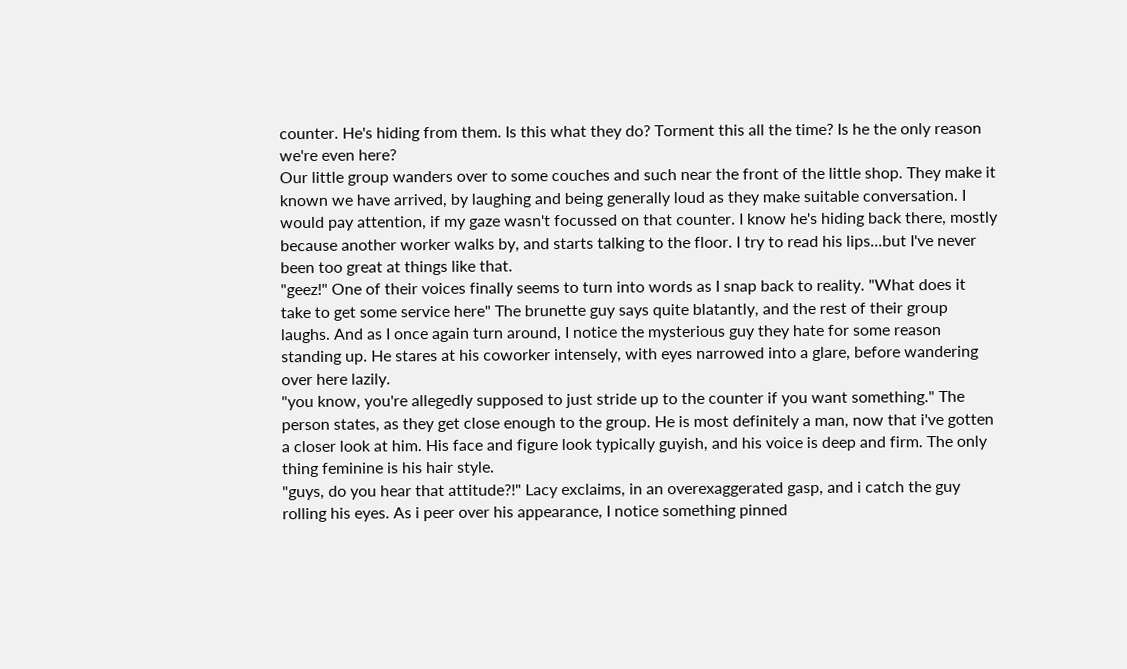counter. He's hiding from them. Is this what they do? Torment this all the time? Is he the only reason we're even here?
Our little group wanders over to some couches and such near the front of the little shop. They make it known we have arrived, by laughing and being generally loud as they make suitable conversation. I would pay attention, if my gaze wasn't focussed on that counter. I know he's hiding back there, mostly because another worker walks by, and starts talking to the floor. I try to read his lips...but I've never been too great at things like that.
"geez!" One of their voices finally seems to turn into words as I snap back to reality. "What does it take to get some service here" The brunette guy says quite blatantly, and the rest of their group laughs. And as I once again turn around, I notice the mysterious guy they hate for some reason standing up. He stares at his coworker intensely, with eyes narrowed into a glare, before wandering over here lazily.
"you know, you're allegedly supposed to just stride up to the counter if you want something." The person states, as they get close enough to the group. He is most definitely a man, now that i've gotten a closer look at him. His face and figure look typically guyish, and his voice is deep and firm. The only thing feminine is his hair style.
"guys, do you hear that attitude?!" Lacy exclaims, in an overexaggerated gasp, and i catch the guy rolling his eyes. As i peer over his appearance, I notice something pinned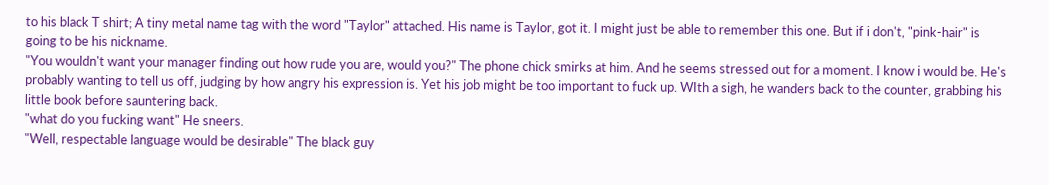to his black T shirt; A tiny metal name tag with the word "Taylor" attached. His name is Taylor, got it. I might just be able to remember this one. But if i don't, "pink-hair" is going to be his nickname.
"You wouldn't want your manager finding out how rude you are, would you?" The phone chick smirks at him. And he seems stressed out for a moment. I know i would be. He's probably wanting to tell us off, judging by how angry his expression is. Yet his job might be too important to fuck up. WIth a sigh, he wanders back to the counter, grabbing his little book before sauntering back.
"what do you fucking want" He sneers.
"Well, respectable language would be desirable" The black guy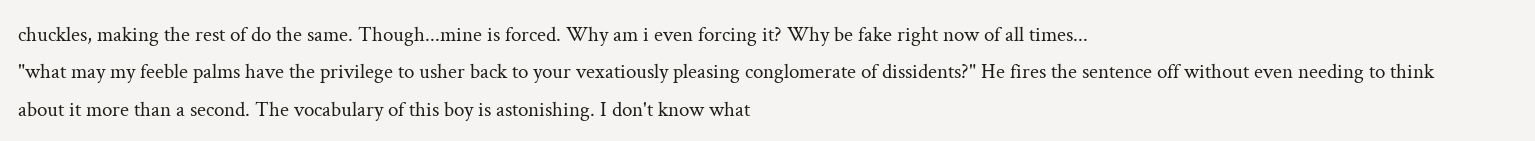chuckles, making the rest of do the same. Though...mine is forced. Why am i even forcing it? Why be fake right now of all times...
"what may my feeble palms have the privilege to usher back to your vexatiously pleasing conglomerate of dissidents?" He fires the sentence off without even needing to think about it more than a second. The vocabulary of this boy is astonishing. I don't know what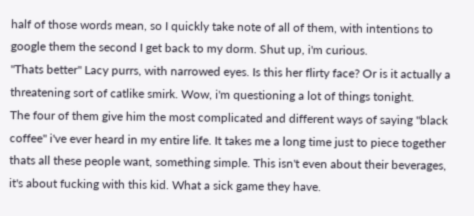half of those words mean, so I quickly take note of all of them, with intentions to google them the second I get back to my dorm. Shut up, i'm curious.
"Thats better" Lacy purrs, with narrowed eyes. Is this her flirty face? Or is it actually a threatening sort of catlike smirk. Wow, i'm questioning a lot of things tonight.
The four of them give him the most complicated and different ways of saying "black coffee" i've ever heard in my entire life. It takes me a long time just to piece together thats all these people want, something simple. This isn't even about their beverages, it's about fucking with this kid. What a sick game they have.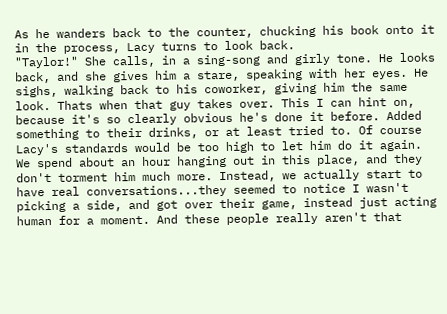As he wanders back to the counter, chucking his book onto it in the process, Lacy turns to look back.
"Taylor!" She calls, in a sing-song and girly tone. He looks back, and she gives him a stare, speaking with her eyes. He sighs, walking back to his coworker, giving him the same look. Thats when that guy takes over. This I can hint on, because it's so clearly obvious he's done it before. Added something to their drinks, or at least tried to. Of course Lacy's standards would be too high to let him do it again.
We spend about an hour hanging out in this place, and they don't torment him much more. Instead, we actually start to have real conversations...they seemed to notice I wasn't picking a side, and got over their game, instead just acting human for a moment. And these people really aren't that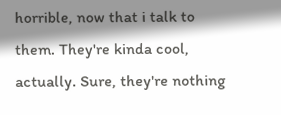horrible, now that i talk to them. They're kinda cool, actually. Sure, they're nothing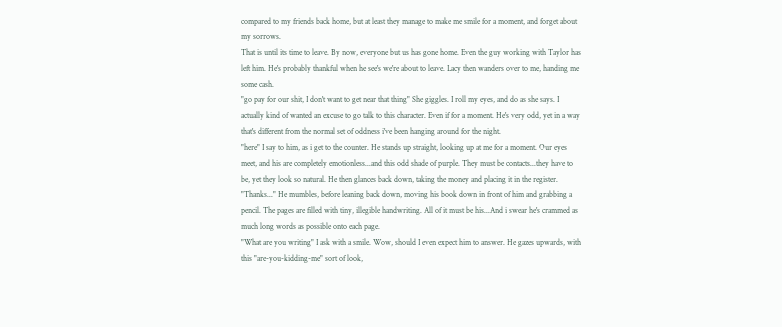compared to my friends back home, but at least they manage to make me smile for a moment, and forget about my sorrows.
That is until its time to leave. By now, everyone but us has gone home. Even the guy working with Taylor has left him. He's probably thankful when he see's we're about to leave. Lacy then wanders over to me, handing me some cash.
"go pay for our shit, I don't want to get near that thing" She giggles. I roll my eyes, and do as she says. I actually kind of wanted an excuse to go talk to this character. Even if for a moment. He's very odd, yet in a way that's different from the normal set of oddness i've been hanging around for the night.
"here" I say to him, as i get to the counter. He stands up straight, looking up at me for a moment. Our eyes meet, and his are completely emotionless...and this odd shade of purple. They must be contacts...they have to be, yet they look so natural. He then glances back down, taking the money and placing it in the register.
"Thanks..." He mumbles, before leaning back down, moving his book down in front of him and grabbing a pencil. The pages are filled with tiny, illegible handwriting. All of it must be his...And i swear he's crammed as much long words as possible onto each page.
"What are you writing" I ask with a smile. Wow, should I even expect him to answer. He gazes upwards, with this "are-you-kidding-me" sort of look,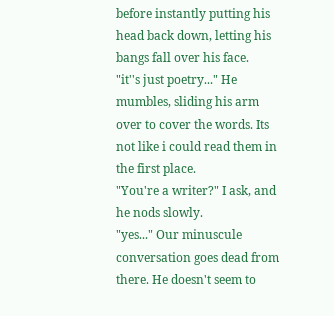before instantly putting his head back down, letting his bangs fall over his face.
"it''s just poetry..." He mumbles, sliding his arm over to cover the words. Its not like i could read them in the first place.
"You're a writer?" I ask, and he nods slowly.
"yes..." Our minuscule conversation goes dead from there. He doesn't seem to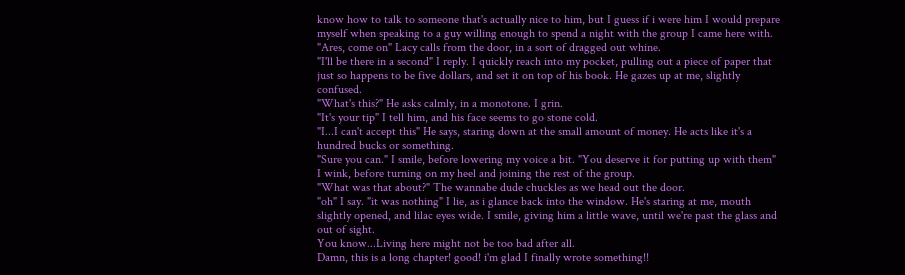know how to talk to someone that's actually nice to him, but I guess if i were him I would prepare myself when speaking to a guy willing enough to spend a night with the group I came here with.
"Ares, come on" Lacy calls from the door, in a sort of dragged out whine.
"I'll be there in a second" I reply. I quickly reach into my pocket, pulling out a piece of paper that just so happens to be five dollars, and set it on top of his book. He gazes up at me, slightly confused.
"What's this?" He asks calmly, in a monotone. I grin.
"It's your tip" I tell him, and his face seems to go stone cold.
"I...I can't accept this" He says, staring down at the small amount of money. He acts like it's a hundred bucks or something.
"Sure you can." I smile, before lowering my voice a bit. "You deserve it for putting up with them" I wink, before turning on my heel and joining the rest of the group.
"What was that about?" The wannabe dude chuckles as we head out the door.
"oh" I say. "it was nothing" I lie, as i glance back into the window. He's staring at me, mouth slightly opened, and lilac eyes wide. I smile, giving him a little wave, until we're past the glass and out of sight.
You know...Living here might not be too bad after all.
Damn, this is a long chapter! good! i'm glad I finally wrote something!!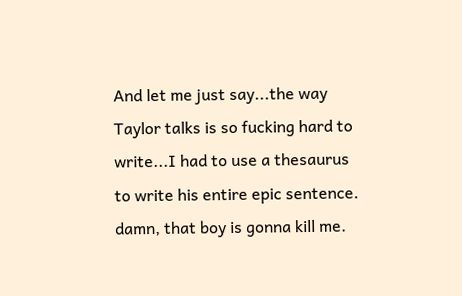And let me just say...the way Taylor talks is so fucking hard to write...I had to use a thesaurus to write his entire epic sentence. damn, that boy is gonna kill me.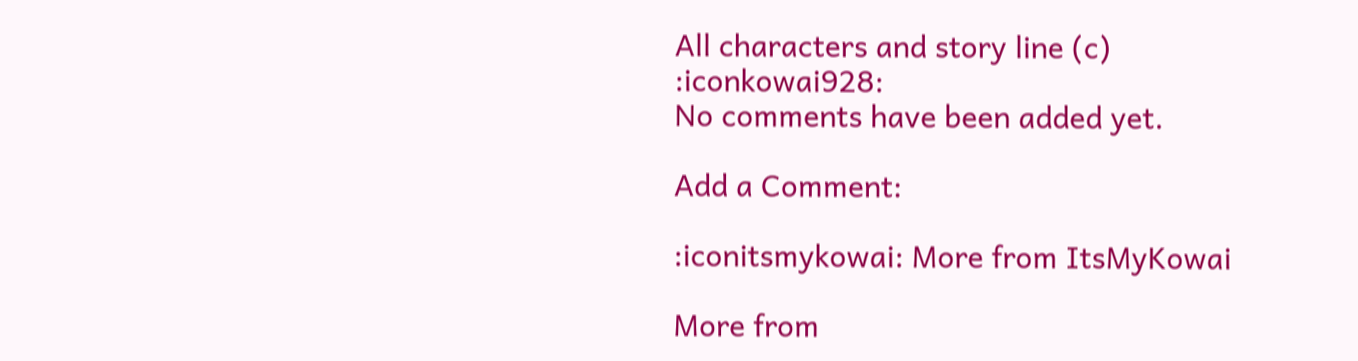All characters and story line (c) :iconkowai928:
No comments have been added yet.

Add a Comment:

:iconitsmykowai: More from ItsMyKowai

More from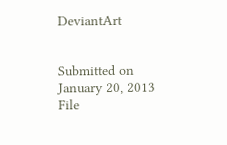DeviantArt


Submitted on
January 20, 2013
File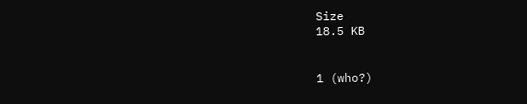Size
18.5 KB


1 (who?)